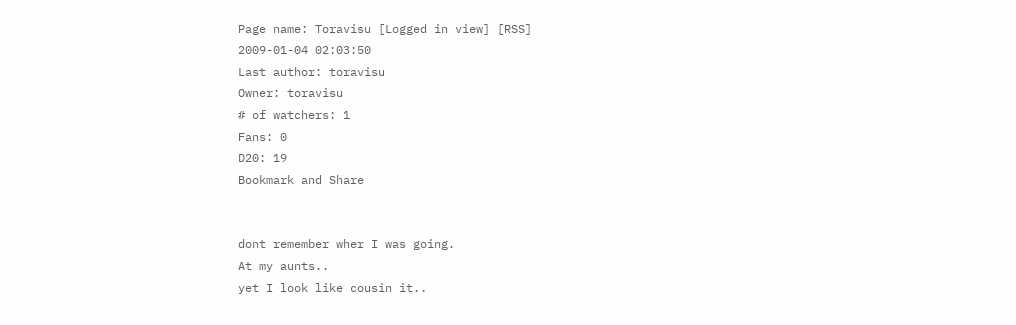Page name: Toravisu [Logged in view] [RSS]
2009-01-04 02:03:50
Last author: toravisu
Owner: toravisu
# of watchers: 1
Fans: 0
D20: 19
Bookmark and Share


dont remember wher I was going.
At my aunts..
yet I look like cousin it..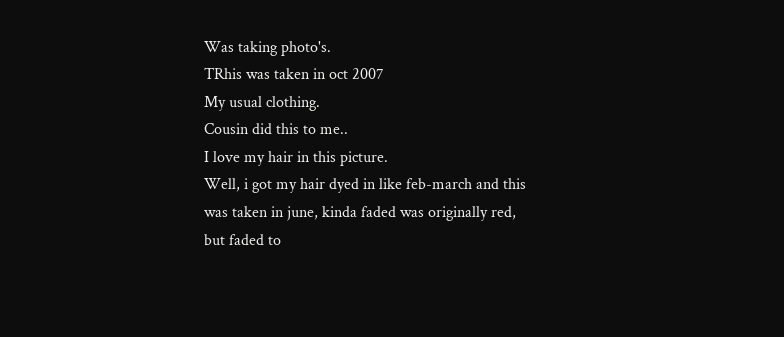Was taking photo's.
TRhis was taken in oct 2007
My usual clothing.
Cousin did this to me..
I love my hair in this picture.
Well, i got my hair dyed in like feb-march and this was taken in june, kinda faded was originally red, but faded to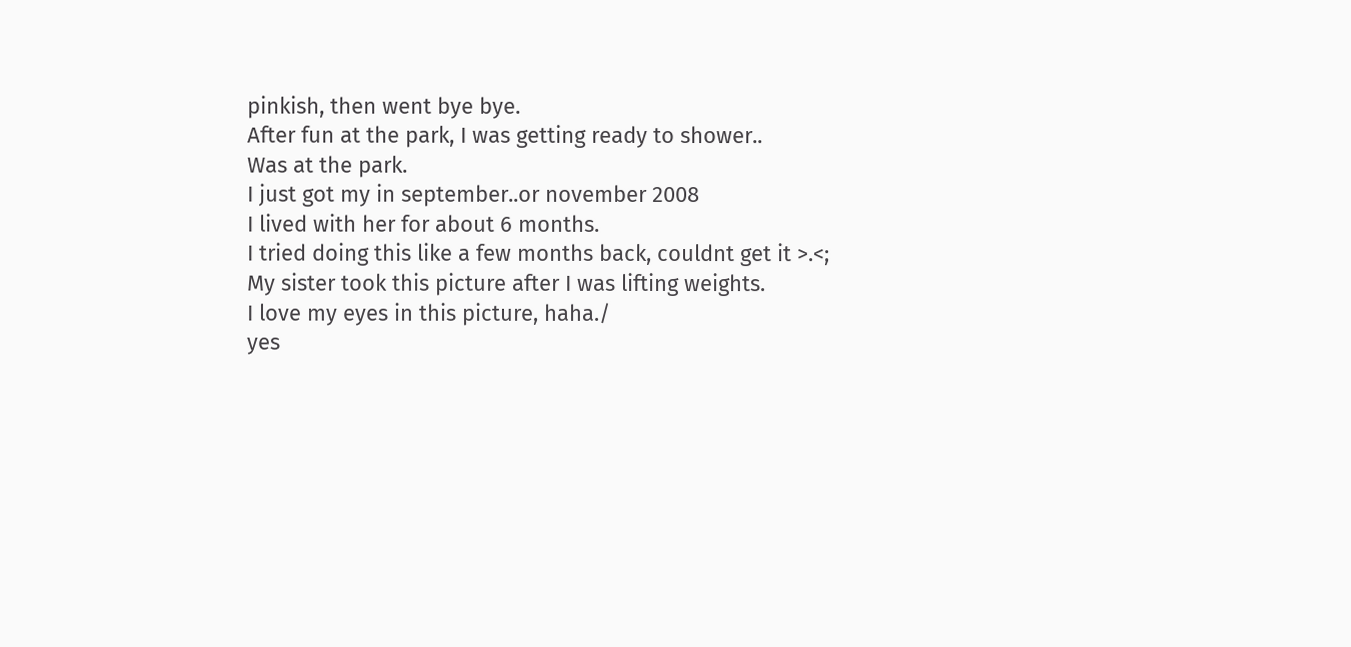pinkish, then went bye bye.
After fun at the park, I was getting ready to shower..
Was at the park.
I just got my in september..or november 2008
I lived with her for about 6 months.
I tried doing this like a few months back, couldnt get it >.<;
My sister took this picture after I was lifting weights.
I love my eyes in this picture, haha./
yes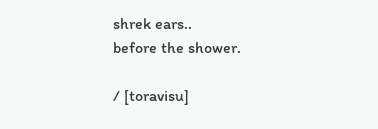shrek ears..
before the shower.

/ [toravisu]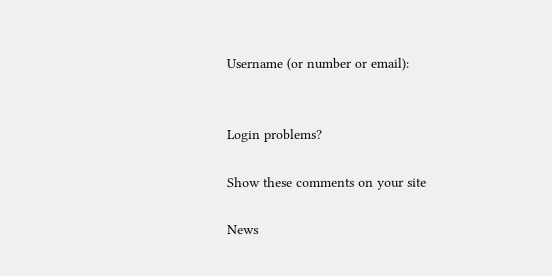Username (or number or email):


Login problems?

Show these comments on your site

News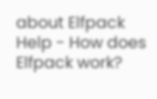about Elfpack
Help - How does Elfpack work?